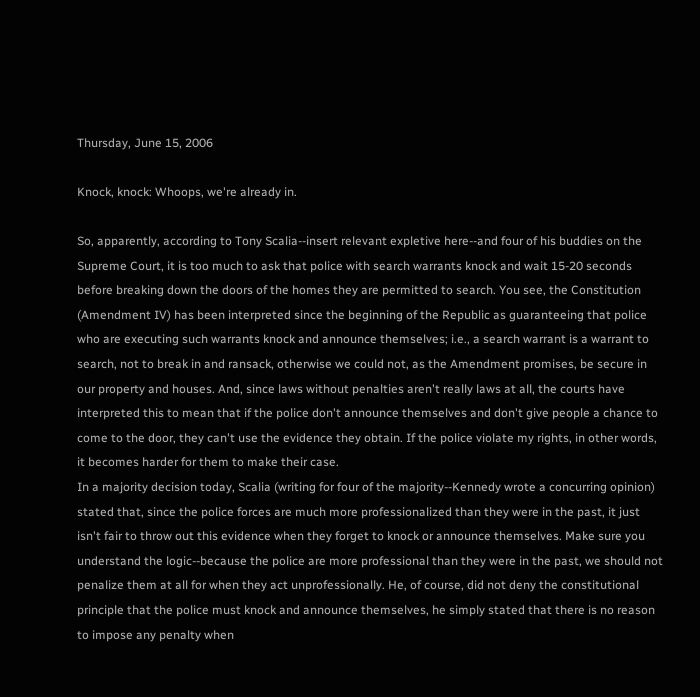Thursday, June 15, 2006

Knock, knock: Whoops, we're already in.

So, apparently, according to Tony Scalia--insert relevant expletive here--and four of his buddies on the Supreme Court, it is too much to ask that police with search warrants knock and wait 15-20 seconds before breaking down the doors of the homes they are permitted to search. You see, the Constitution (Amendment IV) has been interpreted since the beginning of the Republic as guaranteeing that police who are executing such warrants knock and announce themselves; i.e., a search warrant is a warrant to search, not to break in and ransack, otherwise we could not, as the Amendment promises, be secure in our property and houses. And, since laws without penalties aren't really laws at all, the courts have interpreted this to mean that if the police don't announce themselves and don't give people a chance to come to the door, they can't use the evidence they obtain. If the police violate my rights, in other words, it becomes harder for them to make their case.
In a majority decision today, Scalia (writing for four of the majority--Kennedy wrote a concurring opinion) stated that, since the police forces are much more professionalized than they were in the past, it just isn't fair to throw out this evidence when they forget to knock or announce themselves. Make sure you understand the logic--because the police are more professional than they were in the past, we should not penalize them at all for when they act unprofessionally. He, of course, did not deny the constitutional principle that the police must knock and announce themselves, he simply stated that there is no reason to impose any penalty when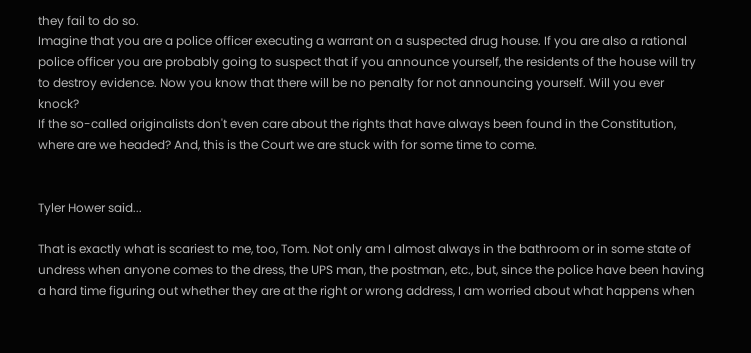they fail to do so.
Imagine that you are a police officer executing a warrant on a suspected drug house. If you are also a rational police officer you are probably going to suspect that if you announce yourself, the residents of the house will try to destroy evidence. Now you know that there will be no penalty for not announcing yourself. Will you ever knock?
If the so-called originalists don't even care about the rights that have always been found in the Constitution, where are we headed? And, this is the Court we are stuck with for some time to come.


Tyler Hower said...

That is exactly what is scariest to me, too, Tom. Not only am I almost always in the bathroom or in some state of undress when anyone comes to the dress, the UPS man, the postman, etc., but, since the police have been having a hard time figuring out whether they are at the right or wrong address, I am worried about what happens when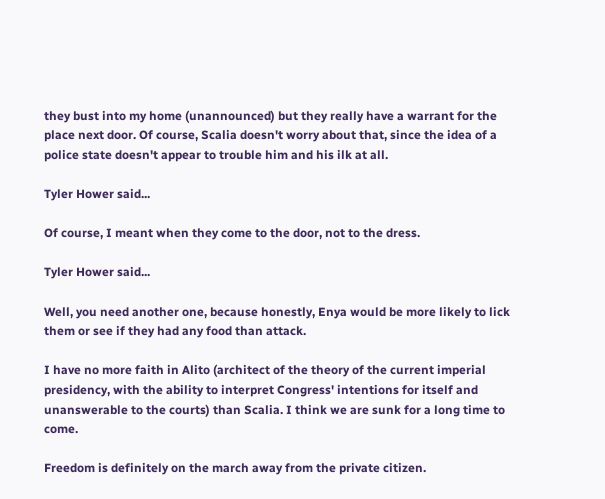they bust into my home (unannounced) but they really have a warrant for the place next door. Of course, Scalia doesn't worry about that, since the idea of a police state doesn't appear to trouble him and his ilk at all.

Tyler Hower said...

Of course, I meant when they come to the door, not to the dress.

Tyler Hower said...

Well, you need another one, because honestly, Enya would be more likely to lick them or see if they had any food than attack.

I have no more faith in Alito (architect of the theory of the current imperial presidency, with the ability to interpret Congress' intentions for itself and unanswerable to the courts) than Scalia. I think we are sunk for a long time to come.

Freedom is definitely on the march away from the private citizen.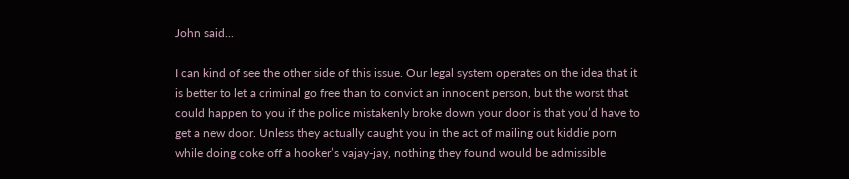John said...

I can kind of see the other side of this issue. Our legal system operates on the idea that it is better to let a criminal go free than to convict an innocent person, but the worst that could happen to you if the police mistakenly broke down your door is that you’d have to get a new door. Unless they actually caught you in the act of mailing out kiddie porn while doing coke off a hooker’s vajay-jay, nothing they found would be admissible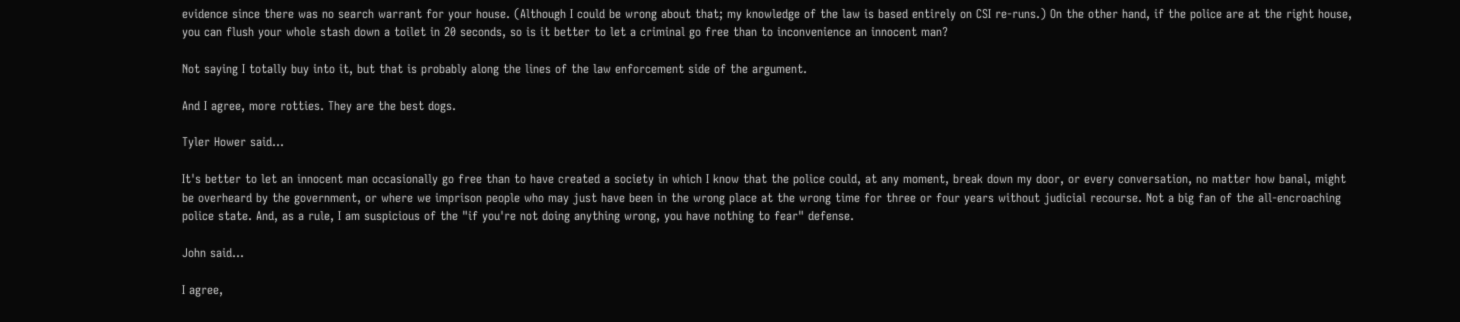evidence since there was no search warrant for your house. (Although I could be wrong about that; my knowledge of the law is based entirely on CSI re-runs.) On the other hand, if the police are at the right house, you can flush your whole stash down a toilet in 20 seconds, so is it better to let a criminal go free than to inconvenience an innocent man?

Not saying I totally buy into it, but that is probably along the lines of the law enforcement side of the argument.

And I agree, more rotties. They are the best dogs.

Tyler Hower said...

It's better to let an innocent man occasionally go free than to have created a society in which I know that the police could, at any moment, break down my door, or every conversation, no matter how banal, might be overheard by the government, or where we imprison people who may just have been in the wrong place at the wrong time for three or four years without judicial recourse. Not a big fan of the all-encroaching police state. And, as a rule, I am suspicious of the "if you're not doing anything wrong, you have nothing to fear" defense.

John said...

I agree,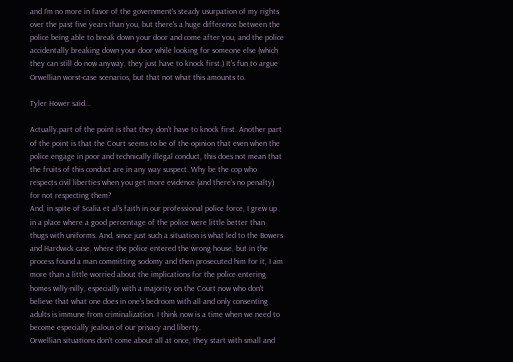and I'm no more in favor of the government's steady usurpation of my rights over the past five years than you, but there's a huge difference between the police being able to break down your door and come after you, and the police accidentally breaking down your door while looking for someone else (which they can still do now anyway, they just have to knock first.) It's fun to argue Orwellian worst-case scenarios, but that not what this amounts to.

Tyler Hower said...

Actually,part of the point is that they don't have to knock first. Another part of the point is that the Court seems to be of the opinion that even when the police engage in poor and technically illegal conduct, this does not mean that the fruits of this conduct are in any way suspect. Why be the cop who respects civil liberties when you get more evidence (and there's no penalty) for not respecting them?
And, in spite of Scalia et al's faith in our professional police force, I grew up in a place where a good percentage of the police were little better than thugs with uniforms. And, since just such a situation is what led to the Bowers and Hardwick case, where the police entered the wrong house, but in the process found a man committing sodomy and then prosecuted him for it, I am more than a little worried about the implications for the police entering homes willy-nilly, especially with a majority on the Court now who don't believe that what one does in one's bedroom with all and only consenting adults is immune from criminalization. I think now is a time when we need to become especially jealous of our privacy and liberty.
Orwellian situations don't come about all at once, they start with small and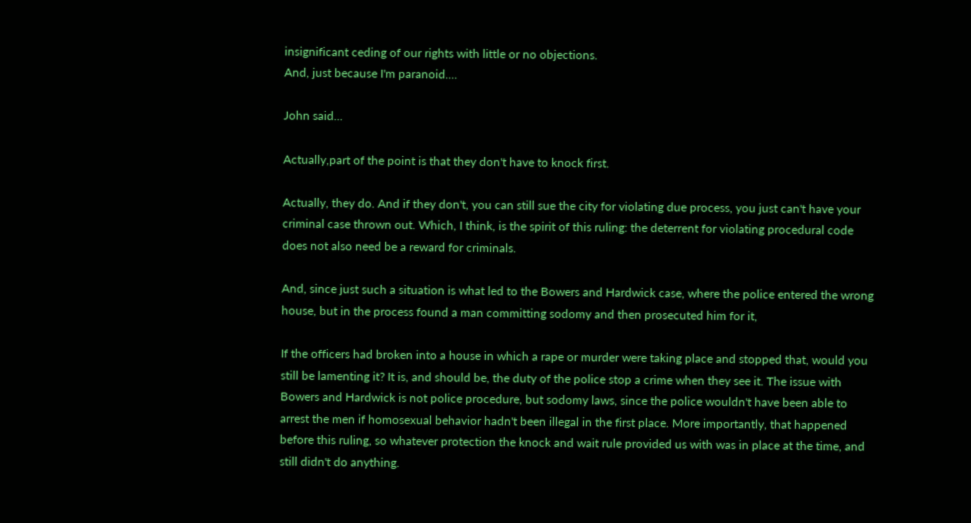insignificant ceding of our rights with little or no objections.
And, just because I'm paranoid....

John said...

Actually,part of the point is that they don't have to knock first.

Actually, they do. And if they don't, you can still sue the city for violating due process, you just can't have your criminal case thrown out. Which, I think, is the spirit of this ruling: the deterrent for violating procedural code does not also need be a reward for criminals.

And, since just such a situation is what led to the Bowers and Hardwick case, where the police entered the wrong house, but in the process found a man committing sodomy and then prosecuted him for it,

If the officers had broken into a house in which a rape or murder were taking place and stopped that, would you still be lamenting it? It is, and should be, the duty of the police stop a crime when they see it. The issue with Bowers and Hardwick is not police procedure, but sodomy laws, since the police wouldn't have been able to arrest the men if homosexual behavior hadn't been illegal in the first place. More importantly, that happened before this ruling, so whatever protection the knock and wait rule provided us with was in place at the time, and still didn't do anything.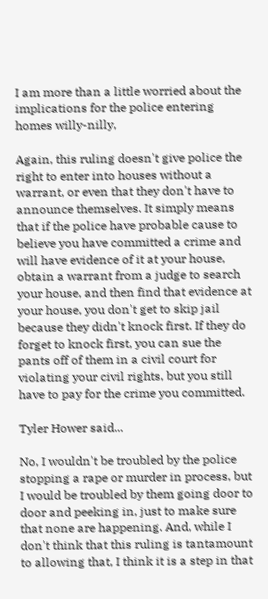I am more than a little worried about the implications for the police entering homes willy-nilly,

Again, this ruling doesn't give police the right to enter into houses without a warrant, or even that they don't have to announce themselves. It simply means that if the police have probable cause to believe you have committed a crime and will have evidence of it at your house, obtain a warrant from a judge to search your house, and then find that evidence at your house, you don't get to skip jail because they didn't knock first. If they do forget to knock first, you can sue the pants off of them in a civil court for violating your civil rights, but you still have to pay for the crime you committed.

Tyler Hower said...

No, I wouldn't be troubled by the police stopping a rape or murder in process, but I would be troubled by them going door to door and peeking in, just to make sure that none are happening. And, while I don't think that this ruling is tantamount to allowing that, I think it is a step in that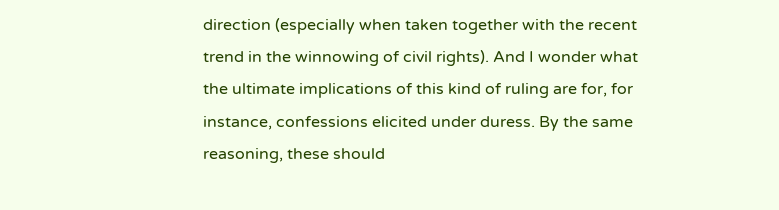direction (especially when taken together with the recent trend in the winnowing of civil rights). And I wonder what the ultimate implications of this kind of ruling are for, for instance, confessions elicited under duress. By the same reasoning, these should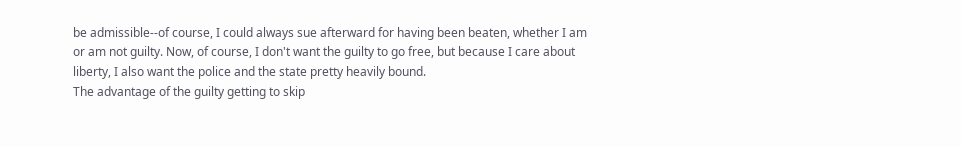be admissible--of course, I could always sue afterward for having been beaten, whether I am or am not guilty. Now, of course, I don't want the guilty to go free, but because I care about liberty, I also want the police and the state pretty heavily bound.
The advantage of the guilty getting to skip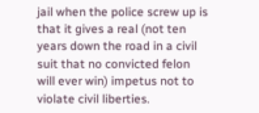jail when the police screw up is that it gives a real (not ten years down the road in a civil suit that no convicted felon will ever win) impetus not to violate civil liberties.